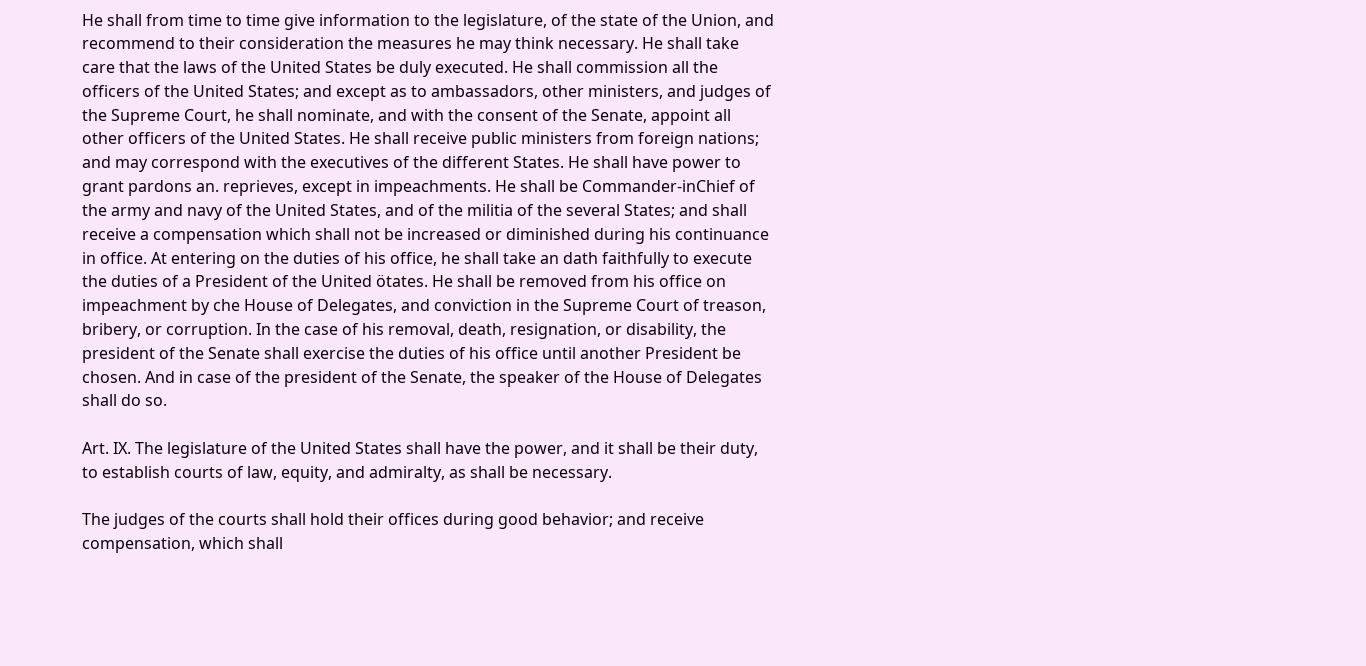He shall from time to time give information to the legislature, of the state of the Union, and recommend to their consideration the measures he may think necessary. He shall take care that the laws of the United States be duly executed. He shall commission all the officers of the United States; and except as to ambassadors, other ministers, and judges of the Supreme Court, he shall nominate, and with the consent of the Senate, appoint all other officers of the United States. He shall receive public ministers from foreign nations; and may correspond with the executives of the different States. He shall have power to grant pardons an. reprieves, except in impeachments. He shall be Commander-inChief of the army and navy of the United States, and of the militia of the several States; and shall receive a compensation which shall not be increased or diminished during his continuance in office. At entering on the duties of his office, he shall take an dath faithfully to execute the duties of a President of the United ötates. He shall be removed from his office on impeachment by che House of Delegates, and conviction in the Supreme Court of treason, bribery, or corruption. In the case of his removal, death, resignation, or disability, the president of the Senate shall exercise the duties of his office until another President be chosen. And in case of the president of the Senate, the speaker of the House of Delegates shall do so.

Art. IX. The legislature of the United States shall have the power, and it shall be their duty, to establish courts of law, equity, and admiralty, as shall be necessary.

The judges of the courts shall hold their offices during good behavior; and receive compensation, which shall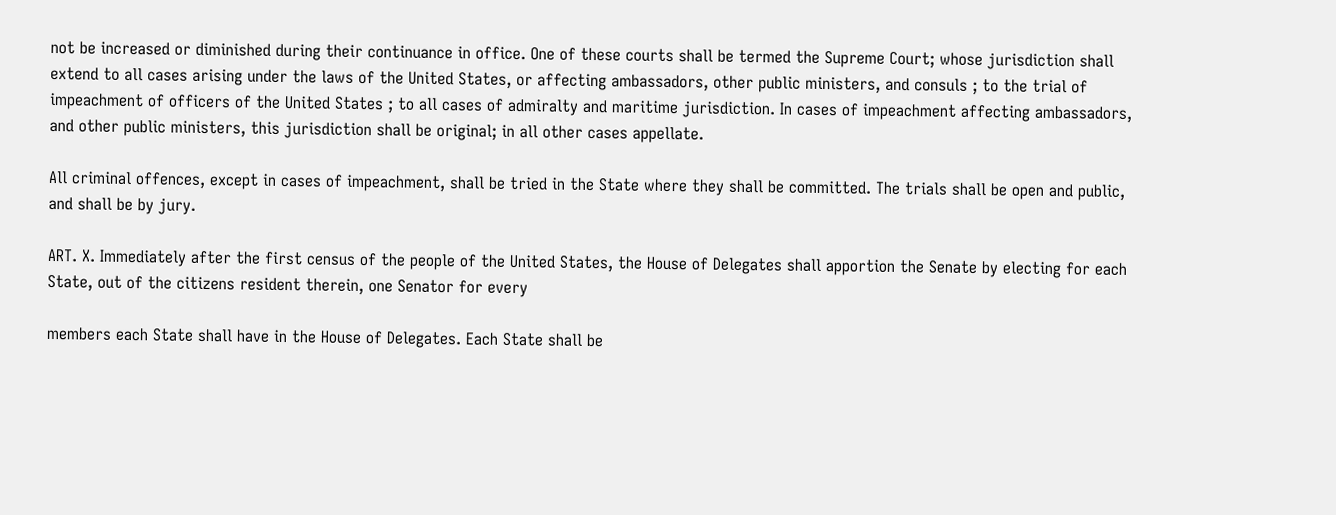not be increased or diminished during their continuance in office. One of these courts shall be termed the Supreme Court; whose jurisdiction shall extend to all cases arising under the laws of the United States, or affecting ambassadors, other public ministers, and consuls ; to the trial of impeachment of officers of the United States ; to all cases of admiralty and maritime jurisdiction. In cases of impeachment affecting ambassadors, and other public ministers, this jurisdiction shall be original; in all other cases appellate.

All criminal offences, except in cases of impeachment, shall be tried in the State where they shall be committed. The trials shall be open and public, and shall be by jury.

ART. X. Immediately after the first census of the people of the United States, the House of Delegates shall apportion the Senate by electing for each State, out of the citizens resident therein, one Senator for every

members each State shall have in the House of Delegates. Each State shall be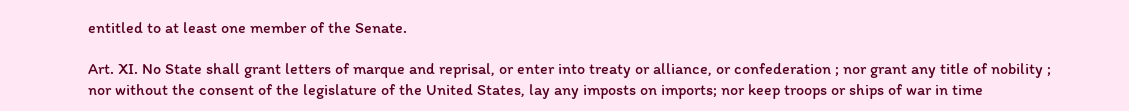entitled to at least one member of the Senate.

Art. XI. No State shall grant letters of marque and reprisal, or enter into treaty or alliance, or confederation ; nor grant any title of nobility ; nor without the consent of the legislature of the United States, lay any imposts on imports; nor keep troops or ships of war in time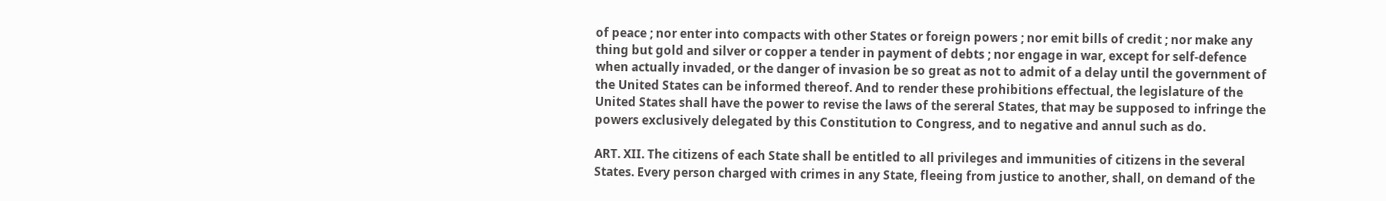of peace ; nor enter into compacts with other States or foreign powers ; nor emit bills of credit ; nor make any thing but gold and silver or copper a tender in payment of debts ; nor engage in war, except for self-defence when actually invaded, or the danger of invasion be so great as not to admit of a delay until the government of the United States can be informed thereof. And to render these prohibitions effectual, the legislature of the United States shall have the power to revise the laws of the sereral States, that may be supposed to infringe the powers exclusively delegated by this Constitution to Congress, and to negative and annul such as do.

ART. XII. The citizens of each State shall be entitled to all privileges and immunities of citizens in the several States. Every person charged with crimes in any State, fleeing from justice to another, shall, on demand of the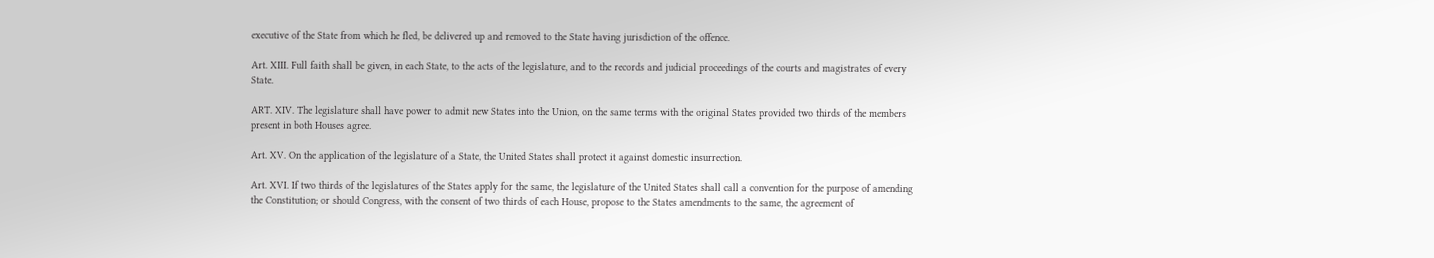executive of the State from which he fled, be delivered up and removed to the State having jurisdiction of the offence.

Art. XIII. Full faith shall be given, in each State, to the acts of the legislature, and to the records and judicial proceedings of the courts and magistrates of every State.

ART. XIV. The legislature shall have power to admit new States into the Union, on the same terms with the original States provided two thirds of the members present in both Houses agree.

Art. XV. On the application of the legislature of a State, the United States shall protect it against domestic insurrection.

Art. XVI. If two thirds of the legislatures of the States apply for the same, the legislature of the United States shall call a convention for the purpose of amending the Constitution; or should Congress, with the consent of two thirds of each House, propose to the States amendments to the same, the agreement of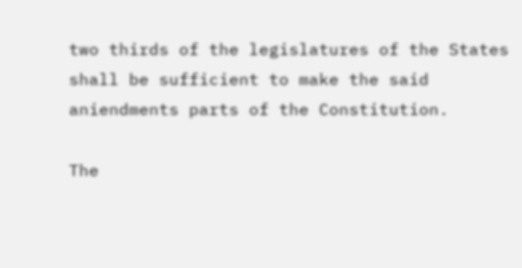two thirds of the legislatures of the States shall be sufficient to make the said aniendments parts of the Constitution.

The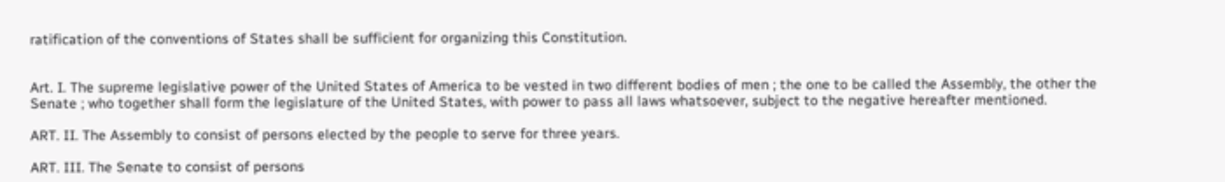ratification of the conventions of States shall be sufficient for organizing this Constitution.


Art. I. The supreme legislative power of the United States of America to be vested in two different bodies of men ; the one to be called the Assembly, the other the Senate ; who together shall form the legislature of the United States, with power to pass all laws whatsoever, subject to the negative hereafter mentioned.

ART. II. The Assembly to consist of persons elected by the people to serve for three years.

ART. III. The Senate to consist of persons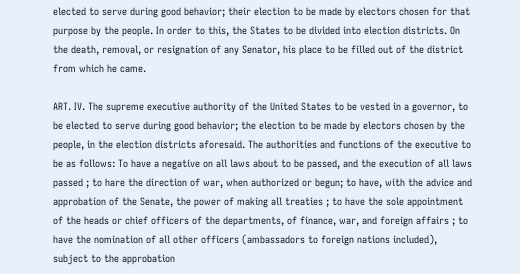elected to serve during good behavior; their election to be made by electors chosen for that purpose by the people. In order to this, the States to be divided into election districts. On the death, removal, or resignation of any Senator, his place to be filled out of the district from which he came.

ART. IV. The supreme executive authority of the United States to be vested in a governor, to be elected to serve during good behavior; the election to be made by electors chosen by the people, in the election districts aforesaid. The authorities and functions of the executive to be as follows: To have a negative on all laws about to be passed, and the execution of all laws passed ; to hare the direction of war, when authorized or begun; to have, with the advice and approbation of the Senate, the power of making all treaties ; to have the sole appointment of the heads or chief officers of the departments, of finance, war, and foreign affairs ; to have the nomination of all other officers (ambassadors to foreign nations included), subject to the approbation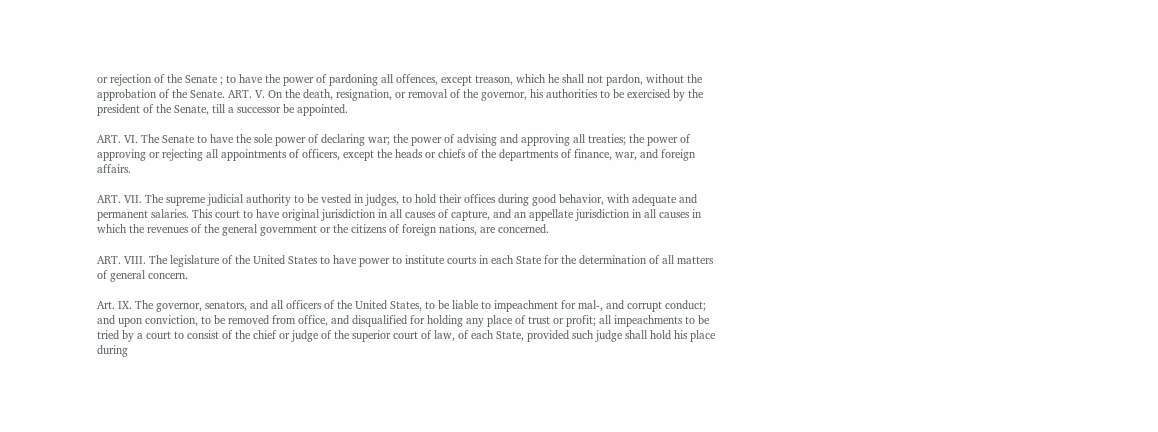or rejection of the Senate ; to have the power of pardoning all offences, except treason, which he shall not pardon, without the approbation of the Senate. ART. V. On the death, resignation, or removal of the governor, his authorities to be exercised by the president of the Senate, till a successor be appointed.

ART. VI. The Senate to have the sole power of declaring war; the power of advising and approving all treaties; the power of approving or rejecting all appointments of officers, except the heads or chiefs of the departments of finance, war, and foreign affairs.

ART. VII. The supreme judicial authority to be vested in judges, to hold their offices during good behavior, with adequate and permanent salaries. This court to have original jurisdiction in all causes of capture, and an appellate jurisdiction in all causes in which the revenues of the general government or the citizens of foreign nations, are concerned.

ART. VIII. The legislature of the United States to have power to institute courts in each State for the determination of all matters of general concern.

Art. IX. The governor, senators, and all officers of the United States, to be liable to impeachment for mal-, and corrupt conduct; and upon conviction, to be removed from office, and disqualified for holding any place of trust or profit; all impeachments to be tried by a court to consist of the chief or judge of the superior court of law, of each State, provided such judge shall hold his place during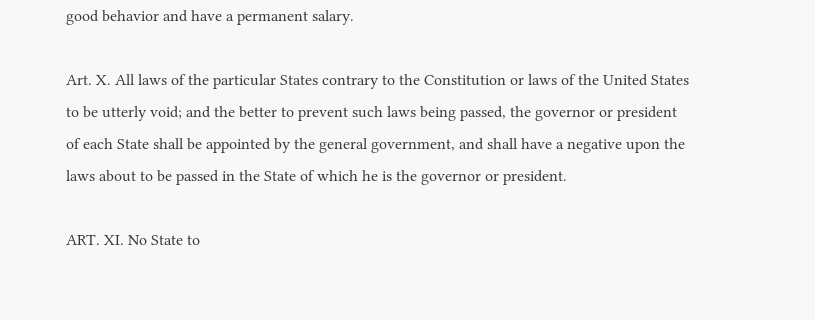good behavior and have a permanent salary.

Art. X. All laws of the particular States contrary to the Constitution or laws of the United States to be utterly void; and the better to prevent such laws being passed, the governor or president of each State shall be appointed by the general government, and shall have a negative upon the laws about to be passed in the State of which he is the governor or president.

ART. XI. No State to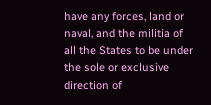have any forces, land or naval, and the militia of all the States to be under the sole or exclusive direction of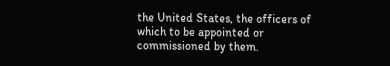the United States, the officers of which to be appointed or commissioned by them.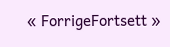« ForrigeFortsett »